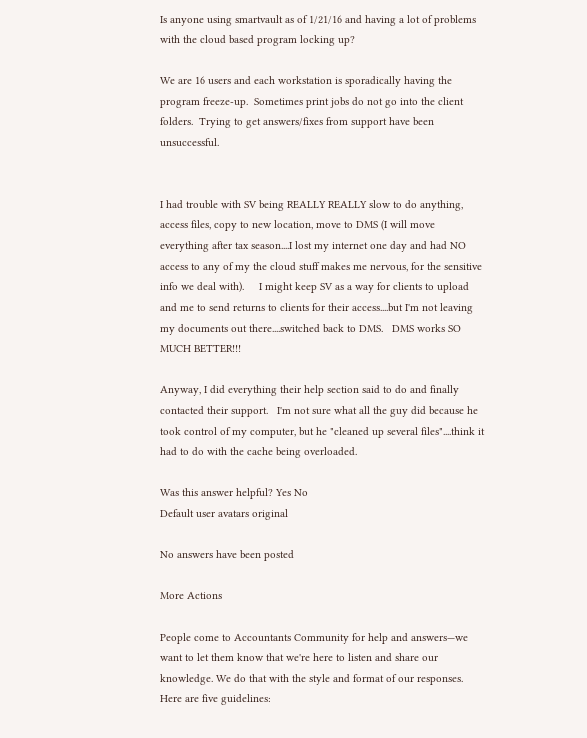Is anyone using smartvault as of 1/21/16 and having a lot of problems with the cloud based program locking up?

We are 16 users and each workstation is sporadically having the program freeze-up.  Sometimes print jobs do not go into the client folders.  Trying to get answers/fixes from support have been unsuccessful.


I had trouble with SV being REALLY REALLY slow to do anything, access files, copy to new location, move to DMS (I will move everything after tax season....I lost my internet one day and had NO access to any of my the cloud stuff makes me nervous, for the sensitive info we deal with).     I might keep SV as a way for clients to upload and me to send returns to clients for their access....but I'm not leaving my documents out there....switched back to DMS.   DMS works SO MUCH BETTER!!!

Anyway, I did everything their help section said to do and finally contacted their support.   I'm not sure what all the guy did because he took control of my computer, but he "cleaned up several files"....think it had to do with the cache being overloaded.

Was this answer helpful? Yes No
Default user avatars original

No answers have been posted

More Actions

People come to Accountants Community for help and answers—we want to let them know that we're here to listen and share our knowledge. We do that with the style and format of our responses. Here are five guidelines: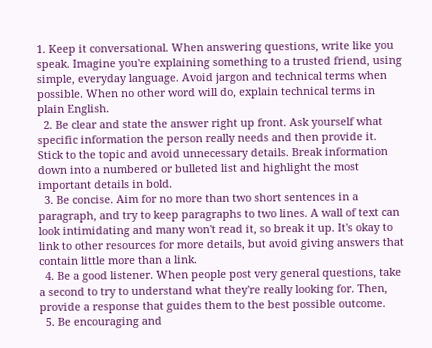1. Keep it conversational. When answering questions, write like you speak. Imagine you're explaining something to a trusted friend, using simple, everyday language. Avoid jargon and technical terms when possible. When no other word will do, explain technical terms in plain English.
  2. Be clear and state the answer right up front. Ask yourself what specific information the person really needs and then provide it. Stick to the topic and avoid unnecessary details. Break information down into a numbered or bulleted list and highlight the most important details in bold.
  3. Be concise. Aim for no more than two short sentences in a paragraph, and try to keep paragraphs to two lines. A wall of text can look intimidating and many won't read it, so break it up. It's okay to link to other resources for more details, but avoid giving answers that contain little more than a link.
  4. Be a good listener. When people post very general questions, take a second to try to understand what they're really looking for. Then, provide a response that guides them to the best possible outcome.
  5. Be encouraging and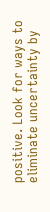positive. Look for ways to eliminate uncertainty by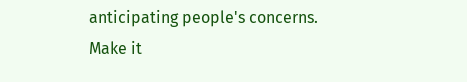anticipating people's concerns. Make it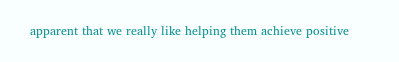apparent that we really like helping them achieve positive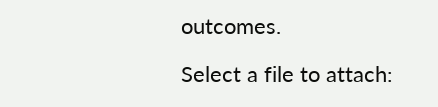outcomes.

Select a file to attach: